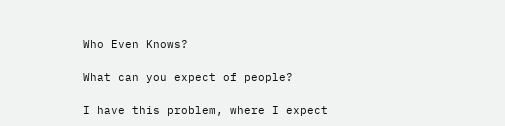Who Even Knows?

What can you expect of people?

I have this problem, where I expect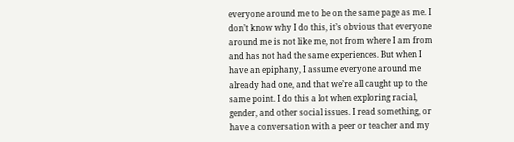everyone around me to be on the same page as me. I don’t know why I do this, it’s obvious that everyone around me is not like me, not from where I am from and has not had the same experiences. But when I have an epiphany, I assume everyone around me already had one, and that we’re all caught up to the same point. I do this a lot when exploring racial, gender, and other social issues. I read something, or have a conversation with a peer or teacher and my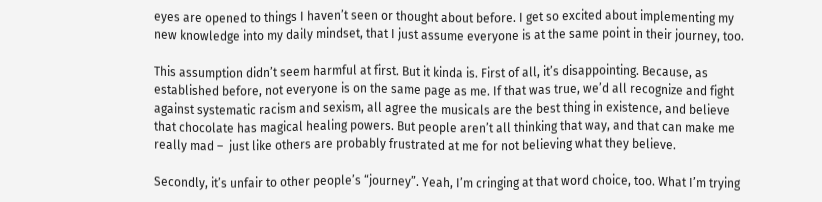eyes are opened to things I haven’t seen or thought about before. I get so excited about implementing my new knowledge into my daily mindset, that I just assume everyone is at the same point in their journey, too.

This assumption didn’t seem harmful at first. But it kinda is. First of all, it’s disappointing. Because, as established before, not everyone is on the same page as me. If that was true, we’d all recognize and fight against systematic racism and sexism, all agree the musicals are the best thing in existence, and believe that chocolate has magical healing powers. But people aren’t all thinking that way, and that can make me really mad –  just like others are probably frustrated at me for not believing what they believe.

Secondly, it’s unfair to other people’s “journey”. Yeah, I’m cringing at that word choice, too. What I’m trying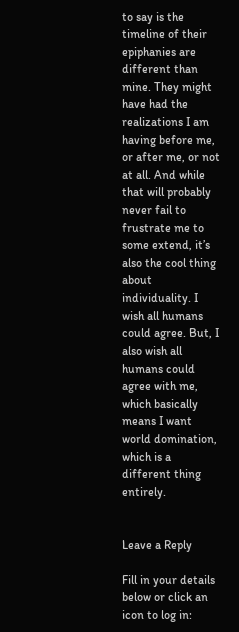to say is the timeline of their epiphanies are different than mine. They might have had the realizations I am having before me, or after me, or not at all. And while that will probably never fail to frustrate me to some extend, it’s also the cool thing about individuality. I wish all humans could agree. But, I also wish all humans could agree with me, which basically means I want world domination, which is a different thing entirely.


Leave a Reply

Fill in your details below or click an icon to log in: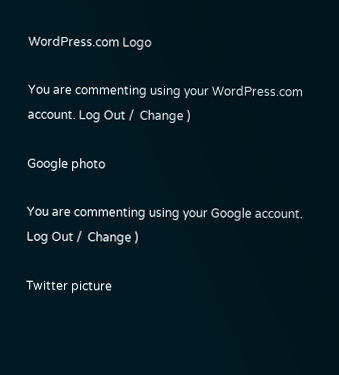WordPress.com Logo

You are commenting using your WordPress.com account. Log Out /  Change )

Google photo

You are commenting using your Google account. Log Out /  Change )

Twitter picture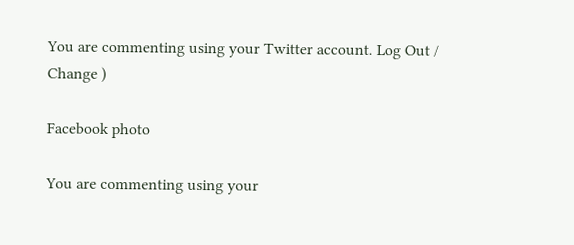You are commenting using your Twitter account. Log Out /  Change )

Facebook photo

You are commenting using your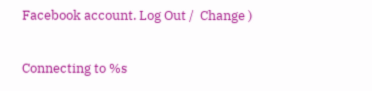Facebook account. Log Out /  Change )

Connecting to %s